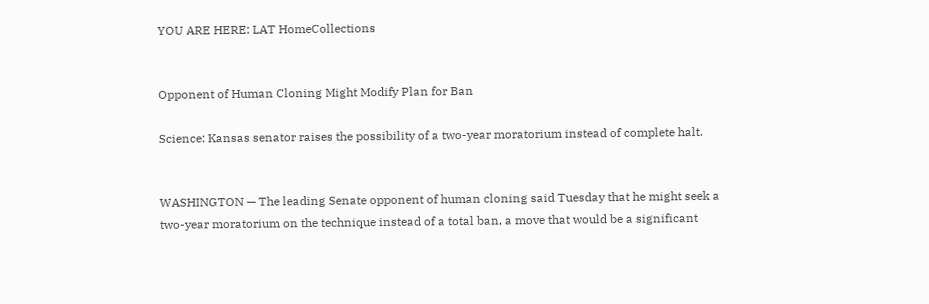YOU ARE HERE: LAT HomeCollections


Opponent of Human Cloning Might Modify Plan for Ban

Science: Kansas senator raises the possibility of a two-year moratorium instead of complete halt.


WASHINGTON — The leading Senate opponent of human cloning said Tuesday that he might seek a two-year moratorium on the technique instead of a total ban, a move that would be a significant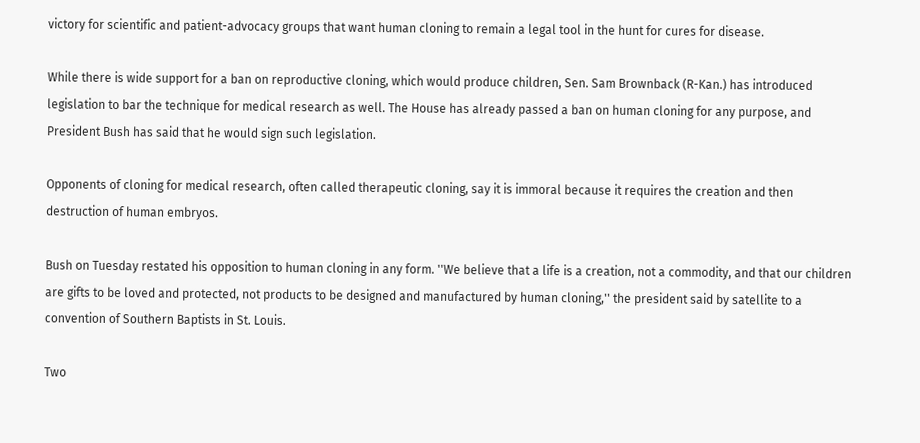victory for scientific and patient-advocacy groups that want human cloning to remain a legal tool in the hunt for cures for disease.

While there is wide support for a ban on reproductive cloning, which would produce children, Sen. Sam Brownback (R-Kan.) has introduced legislation to bar the technique for medical research as well. The House has already passed a ban on human cloning for any purpose, and President Bush has said that he would sign such legislation.

Opponents of cloning for medical research, often called therapeutic cloning, say it is immoral because it requires the creation and then destruction of human embryos.

Bush on Tuesday restated his opposition to human cloning in any form. ''We believe that a life is a creation, not a commodity, and that our children are gifts to be loved and protected, not products to be designed and manufactured by human cloning,'' the president said by satellite to a convention of Southern Baptists in St. Louis.

Two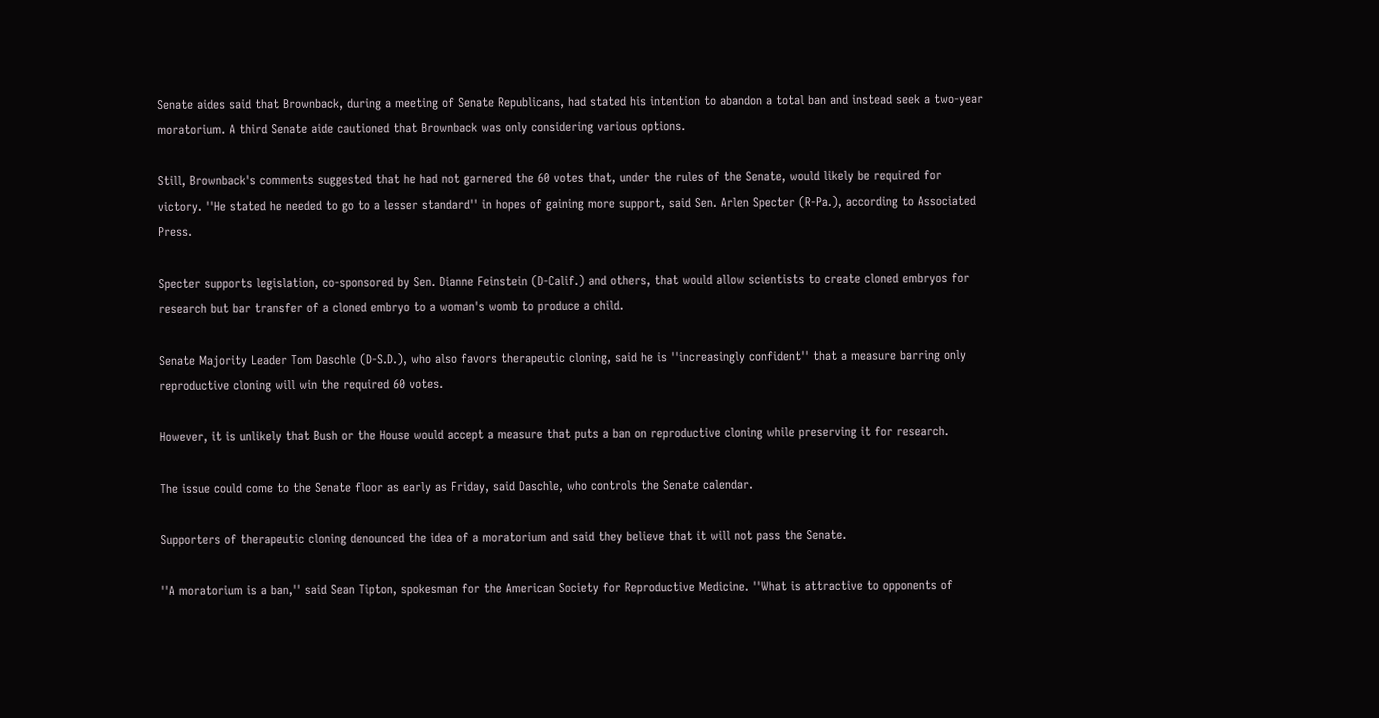Senate aides said that Brownback, during a meeting of Senate Republicans, had stated his intention to abandon a total ban and instead seek a two-year moratorium. A third Senate aide cautioned that Brownback was only considering various options.

Still, Brownback's comments suggested that he had not garnered the 60 votes that, under the rules of the Senate, would likely be required for victory. ''He stated he needed to go to a lesser standard'' in hopes of gaining more support, said Sen. Arlen Specter (R-Pa.), according to Associated Press.

Specter supports legislation, co-sponsored by Sen. Dianne Feinstein (D-Calif.) and others, that would allow scientists to create cloned embryos for research but bar transfer of a cloned embryo to a woman's womb to produce a child.

Senate Majority Leader Tom Daschle (D-S.D.), who also favors therapeutic cloning, said he is ''increasingly confident'' that a measure barring only reproductive cloning will win the required 60 votes.

However, it is unlikely that Bush or the House would accept a measure that puts a ban on reproductive cloning while preserving it for research.

The issue could come to the Senate floor as early as Friday, said Daschle, who controls the Senate calendar.

Supporters of therapeutic cloning denounced the idea of a moratorium and said they believe that it will not pass the Senate.

''A moratorium is a ban,'' said Sean Tipton, spokesman for the American Society for Reproductive Medicine. ''What is attractive to opponents of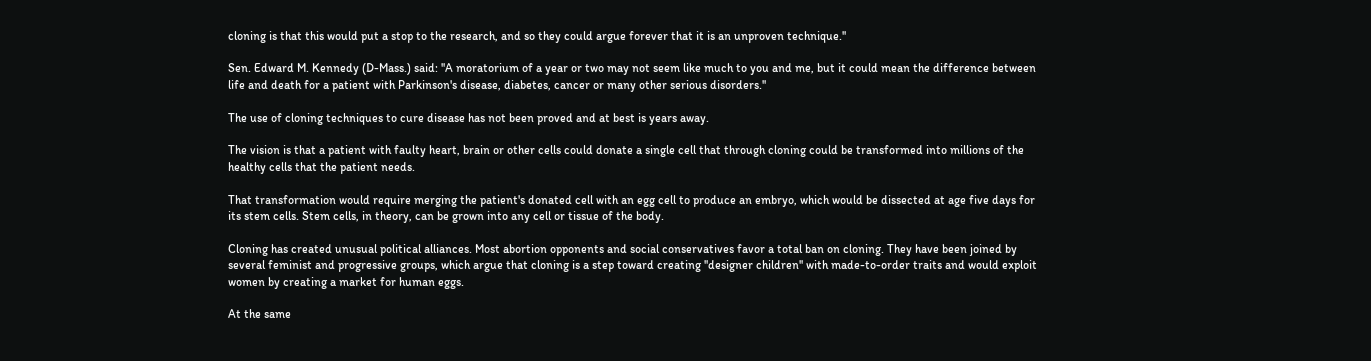cloning is that this would put a stop to the research, and so they could argue forever that it is an unproven technique.''

Sen. Edward M. Kennedy (D-Mass.) said: ''A moratorium of a year or two may not seem like much to you and me, but it could mean the difference between life and death for a patient with Parkinson's disease, diabetes, cancer or many other serious disorders.''

The use of cloning techniques to cure disease has not been proved and at best is years away.

The vision is that a patient with faulty heart, brain or other cells could donate a single cell that through cloning could be transformed into millions of the healthy cells that the patient needs.

That transformation would require merging the patient's donated cell with an egg cell to produce an embryo, which would be dissected at age five days for its stem cells. Stem cells, in theory, can be grown into any cell or tissue of the body.

Cloning has created unusual political alliances. Most abortion opponents and social conservatives favor a total ban on cloning. They have been joined by several feminist and progressive groups, which argue that cloning is a step toward creating ''designer children'' with made-to-order traits and would exploit women by creating a market for human eggs.

At the same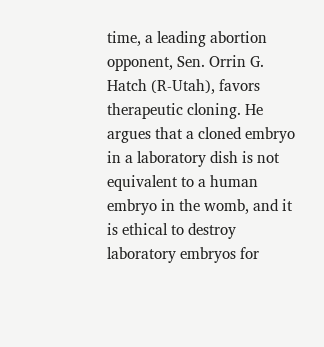time, a leading abortion opponent, Sen. Orrin G. Hatch (R-Utah), favors therapeutic cloning. He argues that a cloned embryo in a laboratory dish is not equivalent to a human embryo in the womb, and it is ethical to destroy laboratory embryos for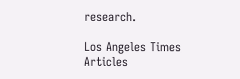research.

Los Angeles Times Articles